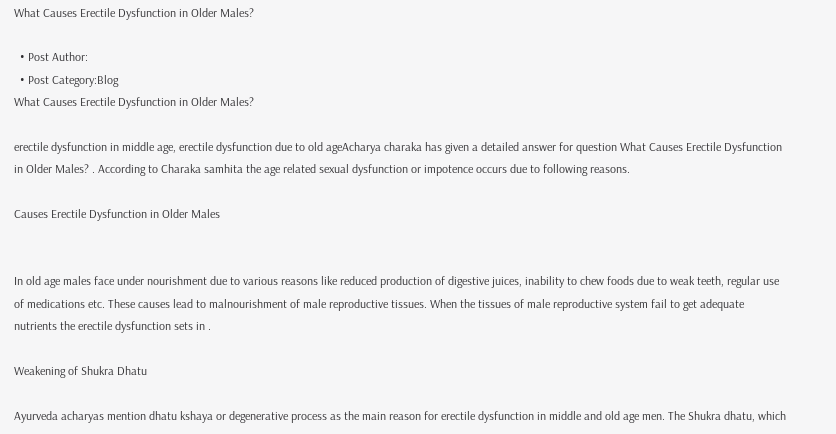What Causes Erectile Dysfunction in Older Males?

  • Post Author:
  • Post Category:Blog
What Causes Erectile Dysfunction in Older Males?

erectile dysfunction in middle age, erectile dysfunction due to old ageAcharya charaka has given a detailed answer for question What Causes Erectile Dysfunction in Older Males? . According to Charaka samhita the age related sexual dysfunction or impotence occurs due to following reasons.

Causes Erectile Dysfunction in Older Males


In old age males face under nourishment due to various reasons like reduced production of digestive juices, inability to chew foods due to weak teeth, regular use of medications etc. These causes lead to malnourishment of male reproductive tissues. When the tissues of male reproductive system fail to get adequate nutrients the erectile dysfunction sets in .

Weakening of Shukra Dhatu

Ayurveda acharyas mention dhatu kshaya or degenerative process as the main reason for erectile dysfunction in middle and old age men. The Shukra dhatu, which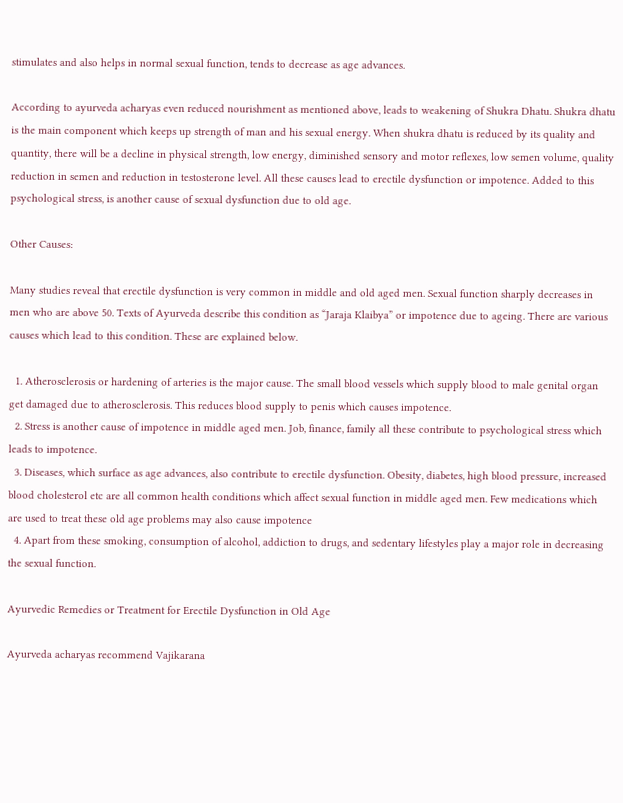stimulates and also helps in normal sexual function, tends to decrease as age advances.

According to ayurveda acharyas even reduced nourishment as mentioned above, leads to weakening of Shukra Dhatu. Shukra dhatu is the main component which keeps up strength of man and his sexual energy. When shukra dhatu is reduced by its quality and quantity, there will be a decline in physical strength, low energy, diminished sensory and motor reflexes, low semen volume, quality reduction in semen and reduction in testosterone level. All these causes lead to erectile dysfunction or impotence. Added to this psychological stress, is another cause of sexual dysfunction due to old age.

Other Causes:

Many studies reveal that erectile dysfunction is very common in middle and old aged men. Sexual function sharply decreases in men who are above 50. Texts of Ayurveda describe this condition as “Jaraja Klaibya” or impotence due to ageing. There are various causes which lead to this condition. These are explained below.

  1. Atherosclerosis or hardening of arteries is the major cause. The small blood vessels which supply blood to male genital organ get damaged due to atherosclerosis. This reduces blood supply to penis which causes impotence.
  2. Stress is another cause of impotence in middle aged men. Job, finance, family all these contribute to psychological stress which leads to impotence.
  3. Diseases, which surface as age advances, also contribute to erectile dysfunction. Obesity, diabetes, high blood pressure, increased blood cholesterol etc are all common health conditions which affect sexual function in middle aged men. Few medications which are used to treat these old age problems may also cause impotence
  4. Apart from these smoking, consumption of alcohol, addiction to drugs, and sedentary lifestyles play a major role in decreasing the sexual function.

Ayurvedic Remedies or Treatment for Erectile Dysfunction in Old Age

Ayurveda acharyas recommend Vajikarana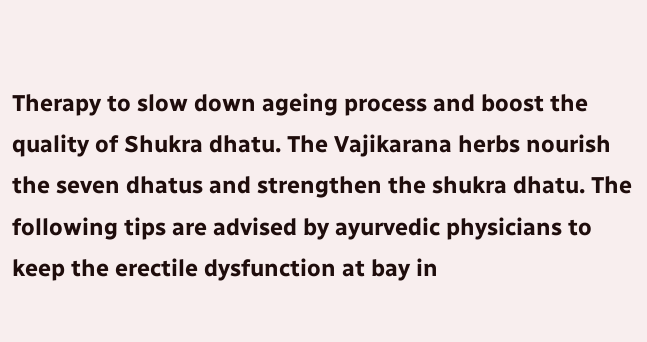Therapy to slow down ageing process and boost the quality of Shukra dhatu. The Vajikarana herbs nourish the seven dhatus and strengthen the shukra dhatu. The following tips are advised by ayurvedic physicians to keep the erectile dysfunction at bay in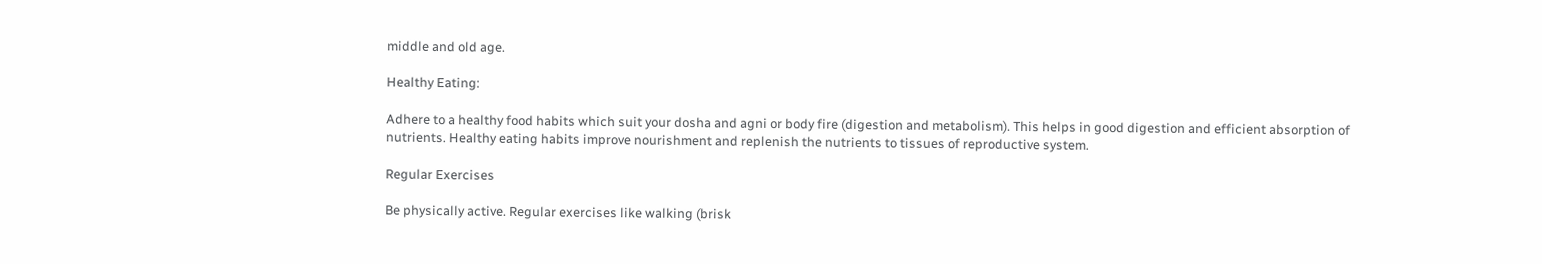middle and old age.

Healthy Eating:

Adhere to a healthy food habits which suit your dosha and agni or body fire (digestion and metabolism). This helps in good digestion and efficient absorption of nutrients. Healthy eating habits improve nourishment and replenish the nutrients to tissues of reproductive system.

Regular Exercises

Be physically active. Regular exercises like walking (brisk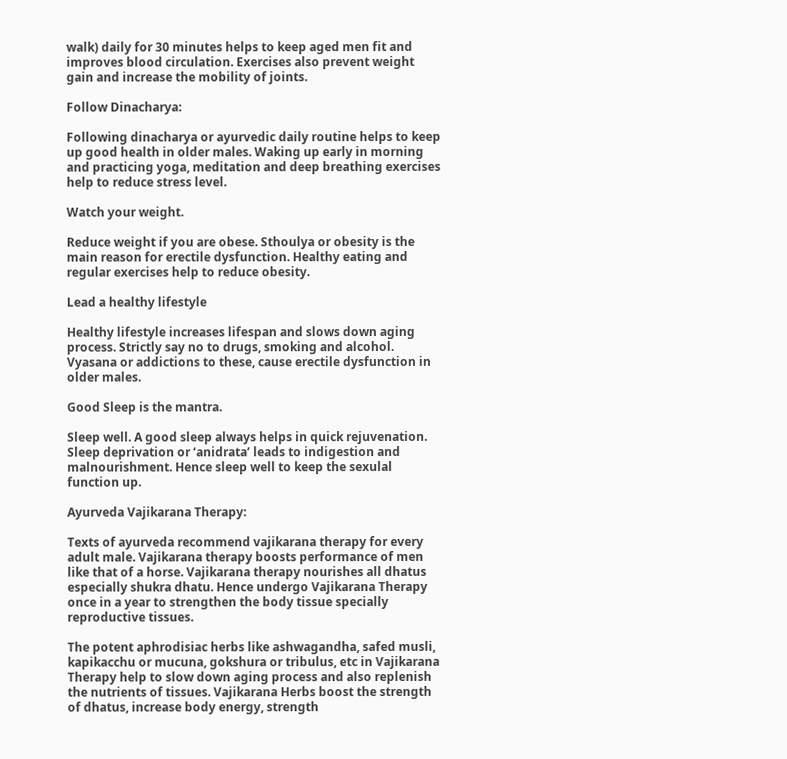walk) daily for 30 minutes helps to keep aged men fit and improves blood circulation. Exercises also prevent weight gain and increase the mobility of joints.

Follow Dinacharya:

Following dinacharya or ayurvedic daily routine helps to keep up good health in older males. Waking up early in morning and practicing yoga, meditation and deep breathing exercises help to reduce stress level.

Watch your weight.

Reduce weight if you are obese. Sthoulya or obesity is the main reason for erectile dysfunction. Healthy eating and regular exercises help to reduce obesity.

Lead a healthy lifestyle

Healthy lifestyle increases lifespan and slows down aging process. Strictly say no to drugs, smoking and alcohol. Vyasana or addictions to these, cause erectile dysfunction in older males.

Good Sleep is the mantra.

Sleep well. A good sleep always helps in quick rejuvenation. Sleep deprivation or ‘anidrata’ leads to indigestion and malnourishment. Hence sleep well to keep the sexulal function up.

Ayurveda Vajikarana Therapy:

Texts of ayurveda recommend vajikarana therapy for every adult male. Vajikarana therapy boosts performance of men like that of a horse. Vajikarana therapy nourishes all dhatus especially shukra dhatu. Hence undergo Vajikarana Therapy once in a year to strengthen the body tissue specially reproductive tissues.

The potent aphrodisiac herbs like ashwagandha, safed musli, kapikacchu or mucuna, gokshura or tribulus, etc in Vajikarana Therapy help to slow down aging process and also replenish the nutrients of tissues. Vajikarana Herbs boost the strength of dhatus, increase body energy, strength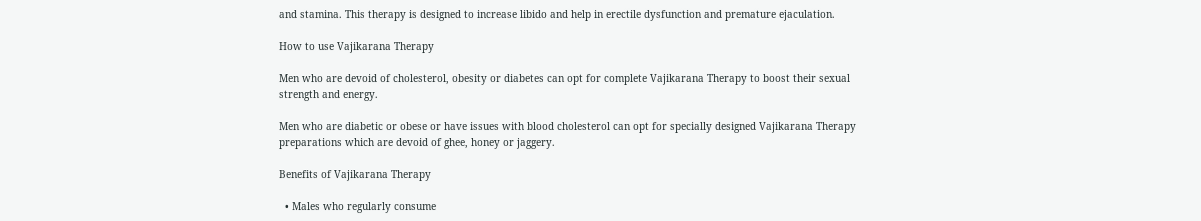and stamina. This therapy is designed to increase libido and help in erectile dysfunction and premature ejaculation.

How to use Vajikarana Therapy

Men who are devoid of cholesterol, obesity or diabetes can opt for complete Vajikarana Therapy to boost their sexual strength and energy.

Men who are diabetic or obese or have issues with blood cholesterol can opt for specially designed Vajikarana Therapy preparations which are devoid of ghee, honey or jaggery.

Benefits of Vajikarana Therapy

  • Males who regularly consume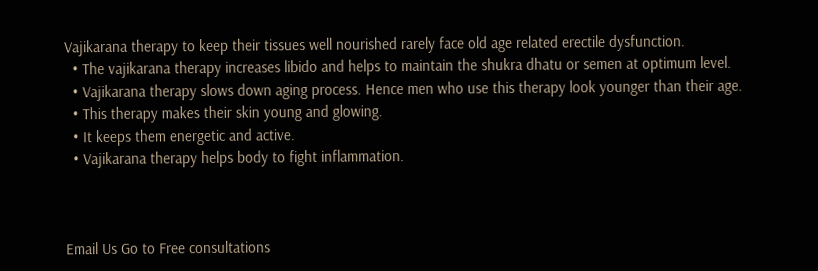Vajikarana therapy to keep their tissues well nourished rarely face old age related erectile dysfunction.
  • The vajikarana therapy increases libido and helps to maintain the shukra dhatu or semen at optimum level.
  • Vajikarana therapy slows down aging process. Hence men who use this therapy look younger than their age.
  • This therapy makes their skin young and glowing.
  • It keeps them energetic and active.
  • Vajikarana therapy helps body to fight inflammation.



Email Us Go to Free consultations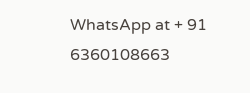WhatsApp at + 91 6360108663